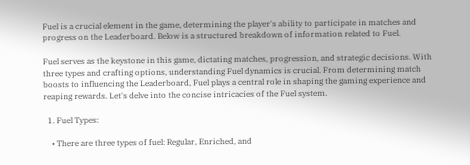Fuel is a crucial element in the game, determining the player's ability to participate in matches and progress on the Leaderboard. Below is a structured breakdown of information related to Fuel.

Fuel serves as the keystone in this game, dictating matches, progression, and strategic decisions. With three types and crafting options, understanding Fuel dynamics is crucial. From determining match boosts to influencing the Leaderboard, Fuel plays a central role in shaping the gaming experience and reaping rewards. Let's delve into the concise intricacies of the Fuel system.

  1. Fuel Types:

    • There are three types of fuel: Regular, Enriched, and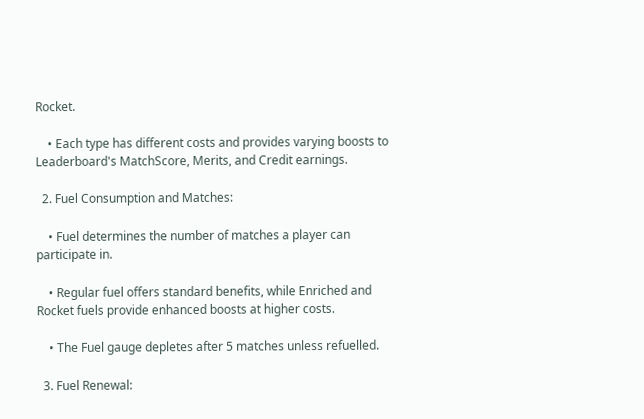Rocket.

    • Each type has different costs and provides varying boosts to Leaderboard's MatchScore, Merits, and Credit earnings.

  2. Fuel Consumption and Matches:

    • Fuel determines the number of matches a player can participate in.

    • Regular fuel offers standard benefits, while Enriched and Rocket fuels provide enhanced boosts at higher costs.

    • The Fuel gauge depletes after 5 matches unless refuelled.

  3. Fuel Renewal: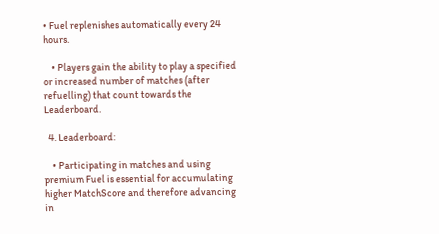• Fuel replenishes automatically every 24 hours.

    • Players gain the ability to play a specified or increased number of matches (after refuelling) that count towards the Leaderboard.

  4. Leaderboard:

    • Participating in matches and using premium Fuel is essential for accumulating higher MatchScore and therefore advancing in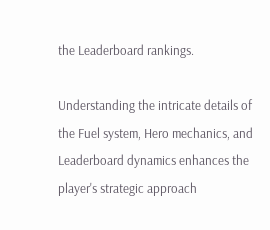the Leaderboard rankings.

Understanding the intricate details of the Fuel system, Hero mechanics, and Leaderboard dynamics enhances the player's strategic approach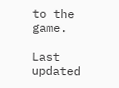to the game.

Last updated